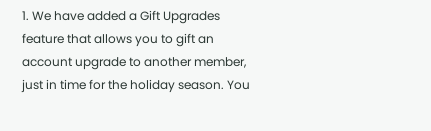1. We have added a Gift Upgrades feature that allows you to gift an account upgrade to another member, just in time for the holiday season. You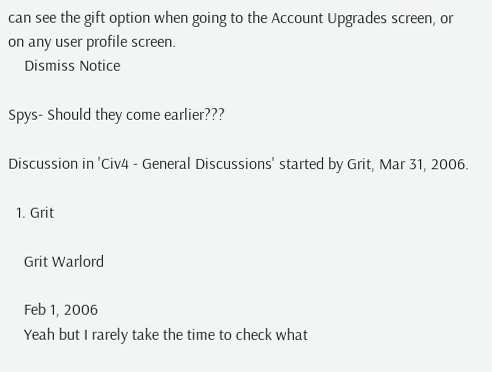can see the gift option when going to the Account Upgrades screen, or on any user profile screen.
    Dismiss Notice

Spys- Should they come earlier???

Discussion in 'Civ4 - General Discussions' started by Grit, Mar 31, 2006.

  1. Grit

    Grit Warlord

    Feb 1, 2006
    Yeah but I rarely take the time to check what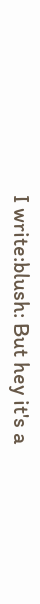I write:blush: But hey it's a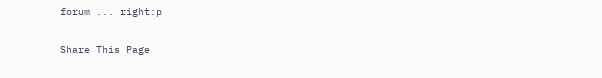forum ... right:p

Share This Page